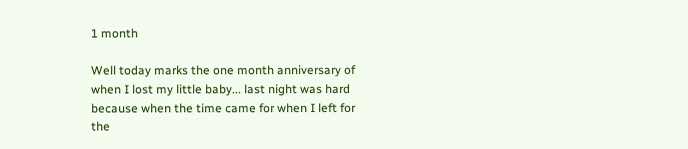1 month

Well today marks the one month anniversary of when I lost my little baby... last night was hard because when the time came for when I left for the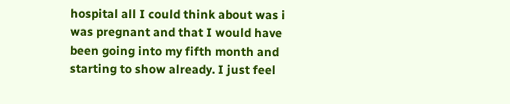hospital all I could think about was i was pregnant and that I would have been going into my fifth month and starting to show already. I just feel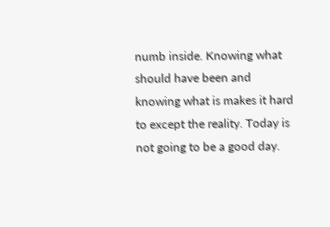numb inside. Knowing what should have been and knowing what is makes it hard to except the reality. Today is not going to be a good day.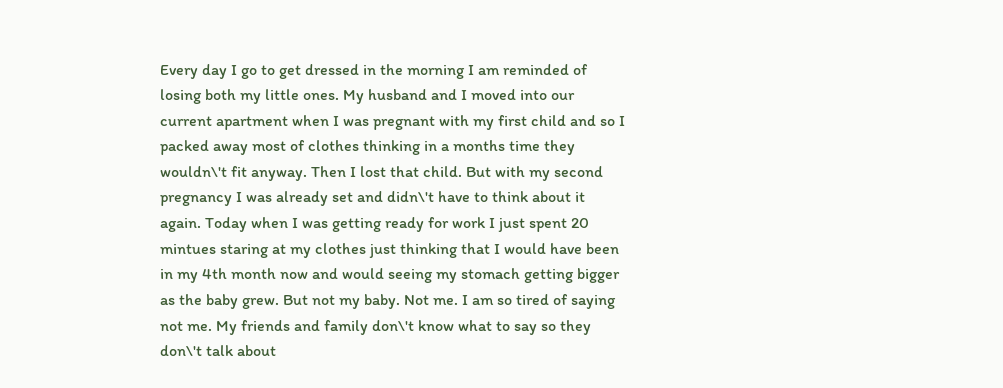Every day I go to get dressed in the morning I am reminded of losing both my little ones. My husband and I moved into our current apartment when I was pregnant with my first child and so I packed away most of clothes thinking in a months time they wouldn\'t fit anyway. Then I lost that child. But with my second pregnancy I was already set and didn\'t have to think about it again. Today when I was getting ready for work I just spent 20 mintues staring at my clothes just thinking that I would have been in my 4th month now and would seeing my stomach getting bigger as the baby grew. But not my baby. Not me. I am so tired of saying not me. My friends and family don\'t know what to say so they don\'t talk about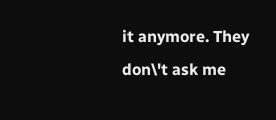it anymore. They don\'t ask me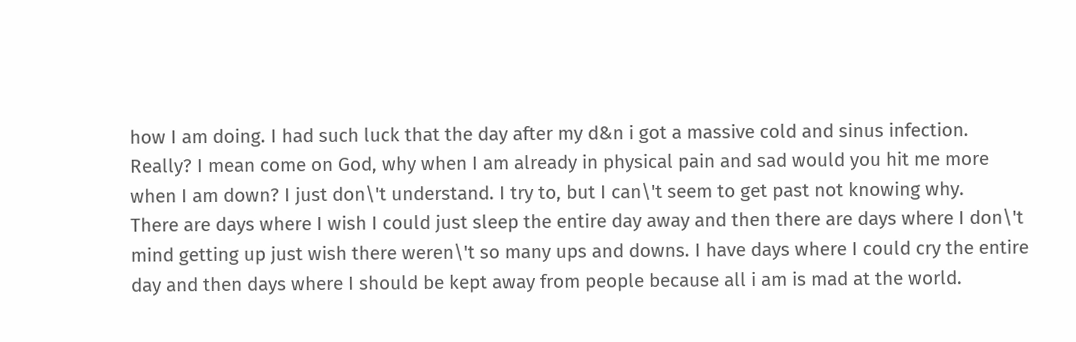how I am doing. I had such luck that the day after my d&n i got a massive cold and sinus infection. Really? I mean come on God, why when I am already in physical pain and sad would you hit me more when I am down? I just don\'t understand. I try to, but I can\'t seem to get past not knowing why.
There are days where I wish I could just sleep the entire day away and then there are days where I don\'t mind getting up just wish there weren\'t so many ups and downs. I have days where I could cry the entire day and then days where I should be kept away from people because all i am is mad at the world.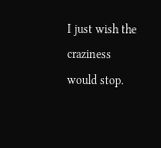I just wish the craziness would stop.